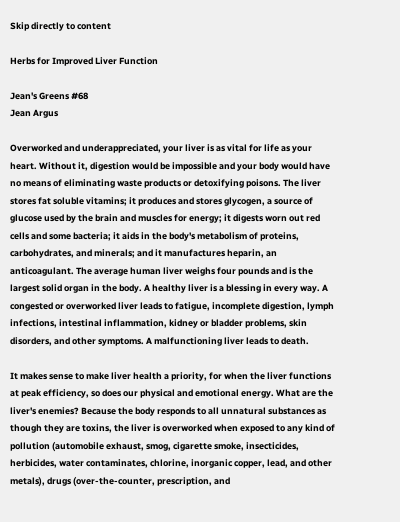Skip directly to content

Herbs for Improved Liver Function

Jean's Greens #68
Jean Argus

Overworked and underappreciated, your liver is as vital for life as your heart. Without it, digestion would be impossible and your body would have no means of eliminating waste products or detoxifying poisons. The liver stores fat soluble vitamins; it produces and stores glycogen, a source of glucose used by the brain and muscles for energy; it digests worn out red cells and some bacteria; it aids in the body's metabolism of proteins, carbohydrates, and minerals; and it manufactures heparin, an anticoagulant. The average human liver weighs four pounds and is the largest solid organ in the body. A healthy liver is a blessing in every way. A congested or overworked liver leads to fatigue, incomplete digestion, lymph infections, intestinal inflammation, kidney or bladder problems, skin disorders, and other symptoms. A malfunctioning liver leads to death.

It makes sense to make liver health a priority, for when the liver functions at peak efficiency, so does our physical and emotional energy. What are the liver's enemies? Because the body responds to all unnatural substances as though they are toxins, the liver is overworked when exposed to any kind of pollution (automobile exhaust, smog, cigarette smoke, insecticides, herbicides, water contaminates, chlorine, inorganic copper, lead, and other metals), drugs (over-the-counter, prescription, and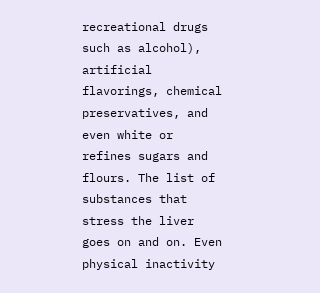recreational drugs such as alcohol), artificial flavorings, chemical preservatives, and even white or refines sugars and flours. The list of substances that stress the liver goes on and on. Even physical inactivity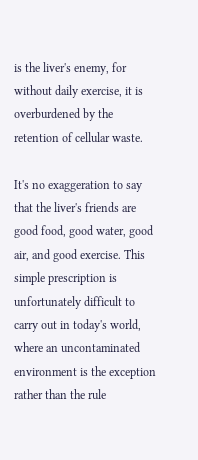is the liver's enemy, for without daily exercise, it is overburdened by the retention of cellular waste.

It's no exaggeration to say that the liver's friends are good food, good water, good air, and good exercise. This simple prescription is unfortunately difficult to carry out in today's world, where an uncontaminated environment is the exception rather than the rule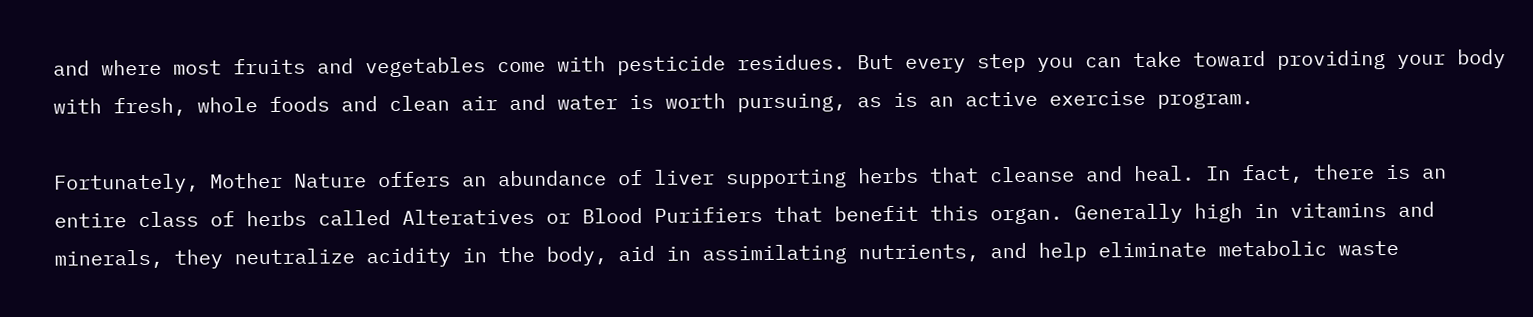and where most fruits and vegetables come with pesticide residues. But every step you can take toward providing your body with fresh, whole foods and clean air and water is worth pursuing, as is an active exercise program.

Fortunately, Mother Nature offers an abundance of liver supporting herbs that cleanse and heal. In fact, there is an entire class of herbs called Alteratives or Blood Purifiers that benefit this organ. Generally high in vitamins and minerals, they neutralize acidity in the body, aid in assimilating nutrients, and help eliminate metabolic waste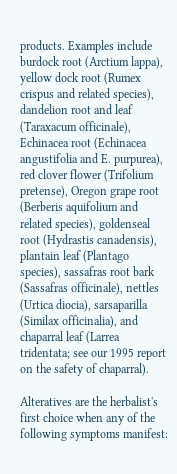products. Examples include burdock root (Arctium lappa), yellow dock root (Rumex crispus and related species), dandelion root and leaf (Taraxacum officinale), Echinacea root (Echinacea angustifolia and E. purpurea), red clover flower (Trifolium pretense), Oregon grape root (Berberis aquifolium and related species), goldenseal root (Hydrastis canadensis), plantain leaf (Plantago species), sassafras root bark (Sassafras officinale), nettles (Urtica diocia), sarsaparilla (Similax officinalia), and chaparral leaf (Larrea tridentata; see our 1995 report on the safety of chaparral).

Alteratives are the herbalist's first choice when any of the following symptoms manifest: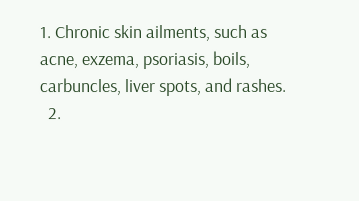1. Chronic skin ailments, such as acne, exzema, psoriasis, boils, carbuncles, liver spots, and rashes.
  2.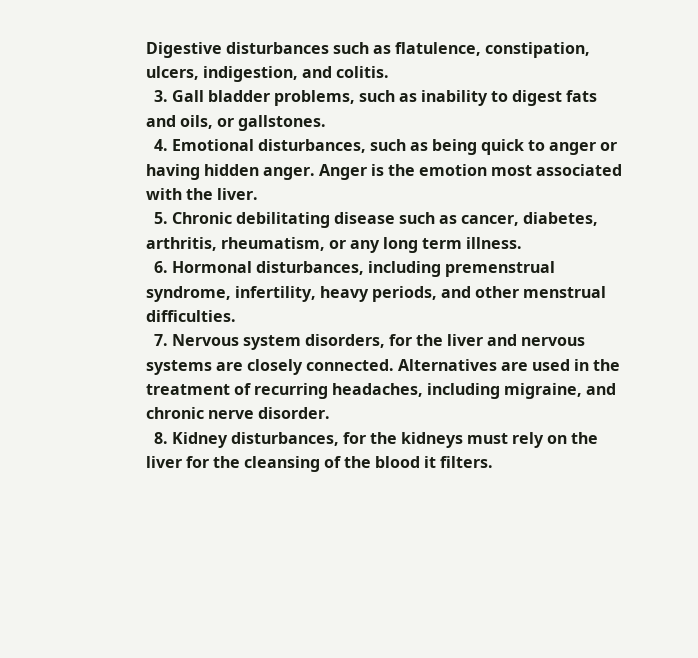Digestive disturbances such as flatulence, constipation, ulcers, indigestion, and colitis.
  3. Gall bladder problems, such as inability to digest fats and oils, or gallstones.
  4. Emotional disturbances, such as being quick to anger or having hidden anger. Anger is the emotion most associated with the liver.
  5. Chronic debilitating disease such as cancer, diabetes, arthritis, rheumatism, or any long term illness.
  6. Hormonal disturbances, including premenstrual syndrome, infertility, heavy periods, and other menstrual difficulties.
  7. Nervous system disorders, for the liver and nervous systems are closely connected. Alternatives are used in the treatment of recurring headaches, including migraine, and chronic nerve disorder.
  8. Kidney disturbances, for the kidneys must rely on the liver for the cleansing of the blood it filters.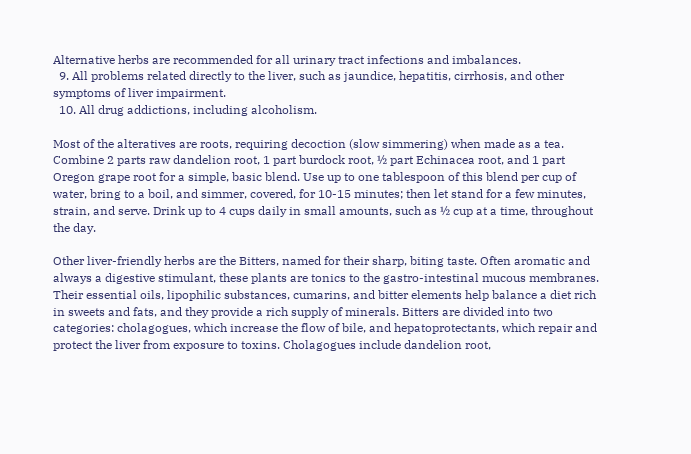Alternative herbs are recommended for all urinary tract infections and imbalances.
  9. All problems related directly to the liver, such as jaundice, hepatitis, cirrhosis, and other symptoms of liver impairment.
  10. All drug addictions, including alcoholism.

Most of the alteratives are roots, requiring decoction (slow simmering) when made as a tea. Combine 2 parts raw dandelion root, 1 part burdock root, ½ part Echinacea root, and 1 part Oregon grape root for a simple, basic blend. Use up to one tablespoon of this blend per cup of water, bring to a boil, and simmer, covered, for 10-15 minutes; then let stand for a few minutes, strain, and serve. Drink up to 4 cups daily in small amounts, such as ½ cup at a time, throughout the day.

Other liver-friendly herbs are the Bitters, named for their sharp, biting taste. Often aromatic and always a digestive stimulant, these plants are tonics to the gastro-intestinal mucous membranes. Their essential oils, lipophilic substances, cumarins, and bitter elements help balance a diet rich in sweets and fats, and they provide a rich supply of minerals. Bitters are divided into two categories: cholagogues, which increase the flow of bile, and hepatoprotectants, which repair and protect the liver from exposure to toxins. Cholagogues include dandelion root,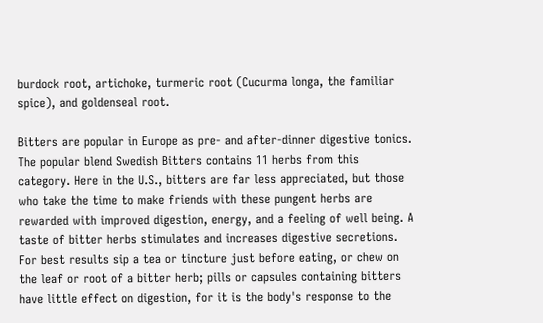burdock root, artichoke, turmeric root (Cucurma longa, the familiar spice), and goldenseal root.

Bitters are popular in Europe as pre- and after-dinner digestive tonics. The popular blend Swedish Bitters contains 11 herbs from this category. Here in the U.S., bitters are far less appreciated, but those who take the time to make friends with these pungent herbs are rewarded with improved digestion, energy, and a feeling of well being. A taste of bitter herbs stimulates and increases digestive secretions. For best results sip a tea or tincture just before eating, or chew on the leaf or root of a bitter herb; pills or capsules containing bitters have little effect on digestion, for it is the body's response to the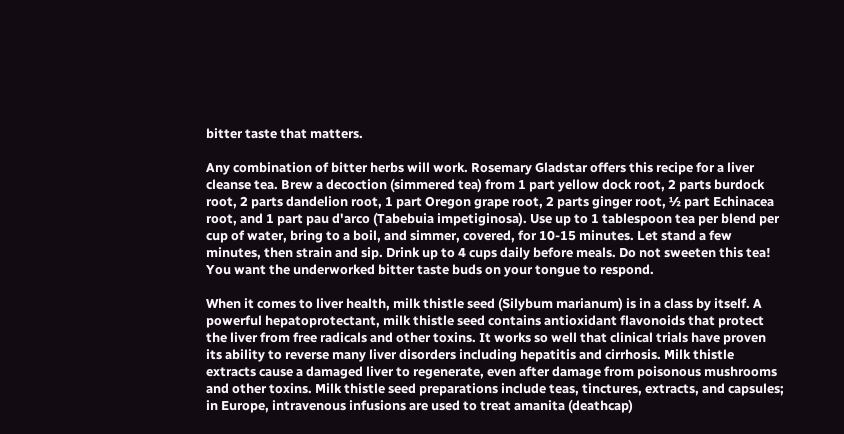bitter taste that matters.

Any combination of bitter herbs will work. Rosemary Gladstar offers this recipe for a liver cleanse tea. Brew a decoction (simmered tea) from 1 part yellow dock root, 2 parts burdock root, 2 parts dandelion root, 1 part Oregon grape root, 2 parts ginger root, ½ part Echinacea root, and 1 part pau d'arco (Tabebuia impetiginosa). Use up to 1 tablespoon tea per blend per cup of water, bring to a boil, and simmer, covered, for 10-15 minutes. Let stand a few minutes, then strain and sip. Drink up to 4 cups daily before meals. Do not sweeten this tea! You want the underworked bitter taste buds on your tongue to respond.

When it comes to liver health, milk thistle seed (Silybum marianum) is in a class by itself. A powerful hepatoprotectant, milk thistle seed contains antioxidant flavonoids that protect the liver from free radicals and other toxins. It works so well that clinical trials have proven its ability to reverse many liver disorders including hepatitis and cirrhosis. Milk thistle extracts cause a damaged liver to regenerate, even after damage from poisonous mushrooms and other toxins. Milk thistle seed preparations include teas, tinctures, extracts, and capsules; in Europe, intravenous infusions are used to treat amanita (deathcap)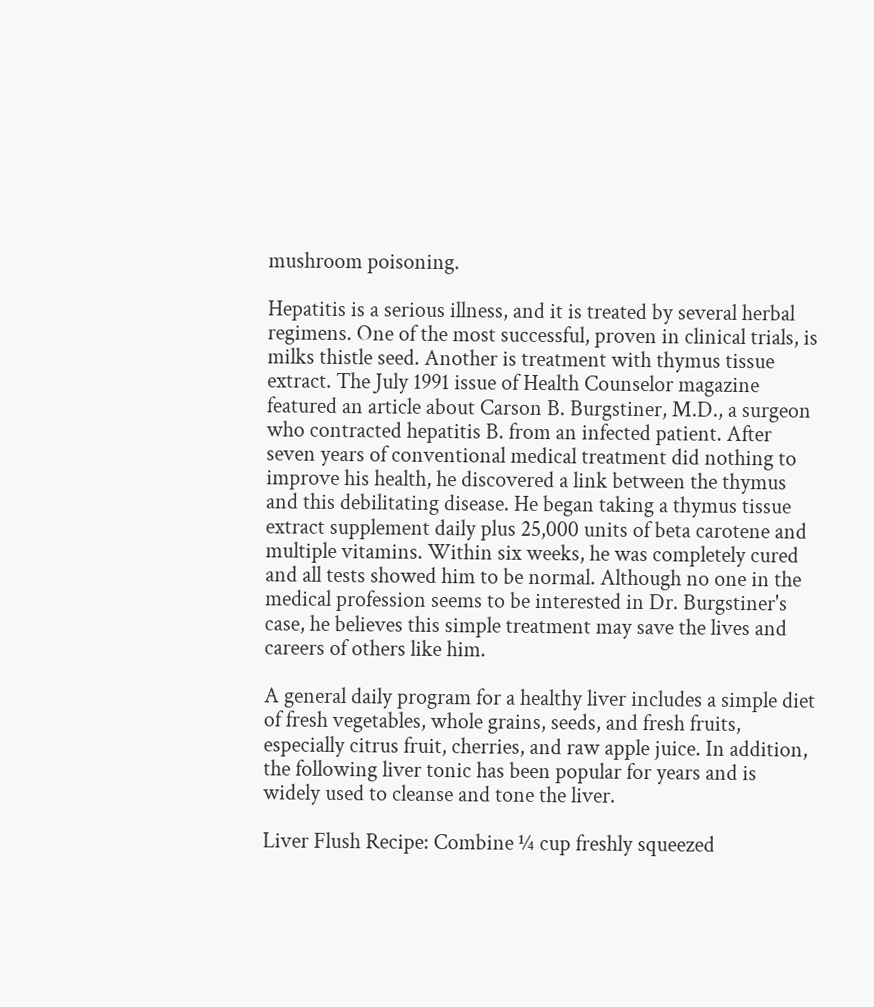mushroom poisoning.

Hepatitis is a serious illness, and it is treated by several herbal regimens. One of the most successful, proven in clinical trials, is milks thistle seed. Another is treatment with thymus tissue extract. The July 1991 issue of Health Counselor magazine featured an article about Carson B. Burgstiner, M.D., a surgeon who contracted hepatitis B. from an infected patient. After seven years of conventional medical treatment did nothing to improve his health, he discovered a link between the thymus and this debilitating disease. He began taking a thymus tissue extract supplement daily plus 25,000 units of beta carotene and multiple vitamins. Within six weeks, he was completely cured and all tests showed him to be normal. Although no one in the medical profession seems to be interested in Dr. Burgstiner's case, he believes this simple treatment may save the lives and careers of others like him.

A general daily program for a healthy liver includes a simple diet of fresh vegetables, whole grains, seeds, and fresh fruits, especially citrus fruit, cherries, and raw apple juice. In addition, the following liver tonic has been popular for years and is widely used to cleanse and tone the liver.

Liver Flush Recipe: Combine ¼ cup freshly squeezed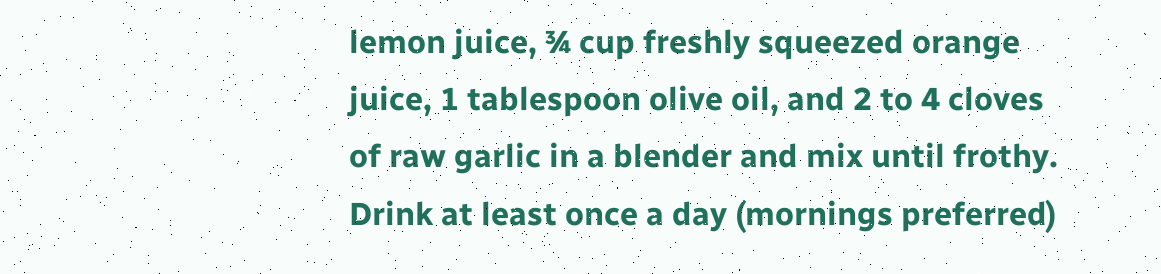lemon juice, ¾ cup freshly squeezed orange juice, 1 tablespoon olive oil, and 2 to 4 cloves of raw garlic in a blender and mix until frothy. Drink at least once a day (mornings preferred)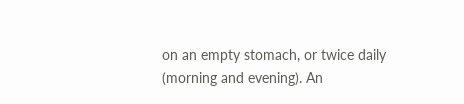on an empty stomach, or twice daily (morning and evening). An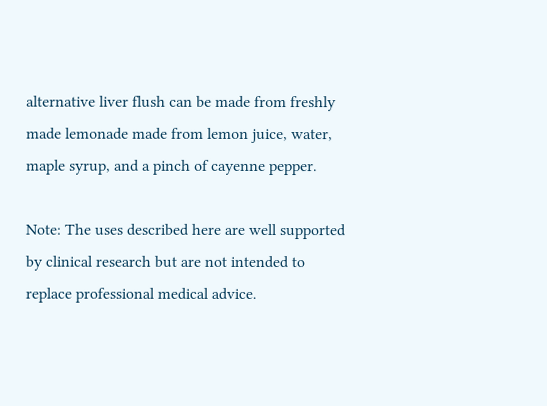alternative liver flush can be made from freshly made lemonade made from lemon juice, water, maple syrup, and a pinch of cayenne pepper.

Note: The uses described here are well supported by clinical research but are not intended to replace professional medical advice.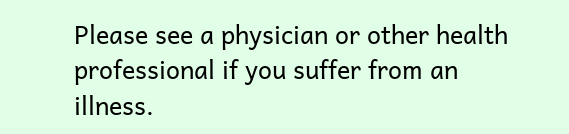Please see a physician or other health professional if you suffer from an illness.